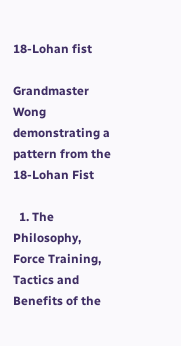18-Lohan fist

Grandmaster Wong demonstrating a pattern from the 18-Lohan Fist

  1. The Philosophy, Force Training, Tactics and Benefits of the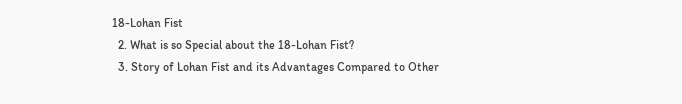18-Lohan Fist
  2. What is so Special about the 18-Lohan Fist?
  3. Story of Lohan Fist and its Advantages Compared to Other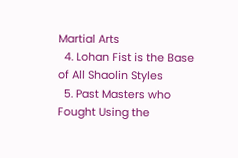Martial Arts
  4. Lohan Fist is the Base of All Shaolin Styles
  5. Past Masters who Fought Using the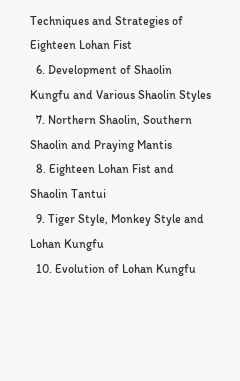Techniques and Strategies of Eighteen Lohan Fist
  6. Development of Shaolin Kungfu and Various Shaolin Styles
  7. Northern Shaolin, Southern Shaolin and Praying Mantis
  8. Eighteen Lohan Fist and Shaolin Tantui
  9. Tiger Style, Monkey Style and Lohan Kungfu
  10. Evolution of Lohan Kungfu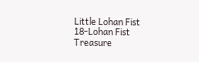Little Lohan Fist
18-Lohan Fist
Treasure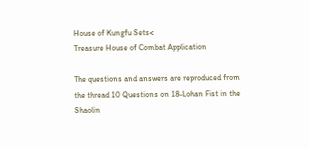House of Kungfu Sets<
Treasure House of Combat Application

The questions and answers are reproduced from the thread 10 Questions on 18-Lohan Fist in the Shaolin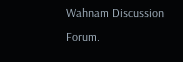Wahnam Discussion Forum.